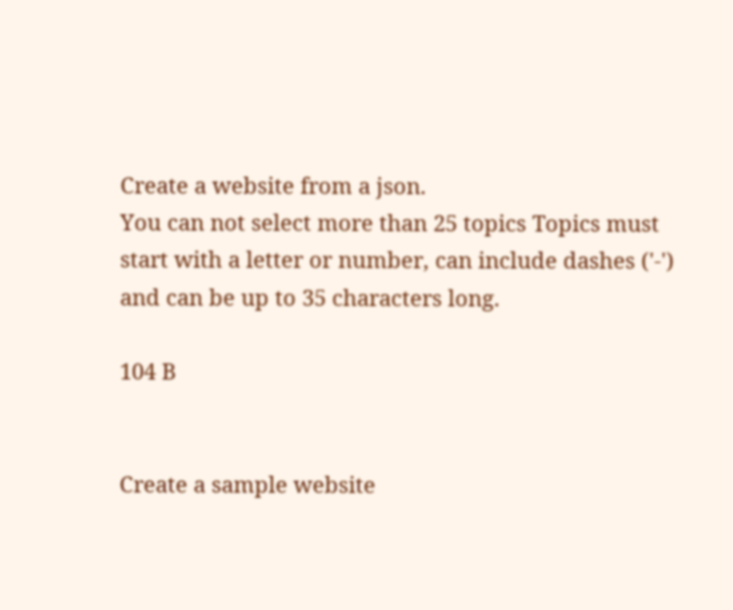Create a website from a json.
You can not select more than 25 topics Topics must start with a letter or number, can include dashes ('-') and can be up to 35 characters long.

104 B


Create a sample website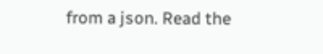from a json. Read the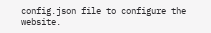config.json file to configure the website.